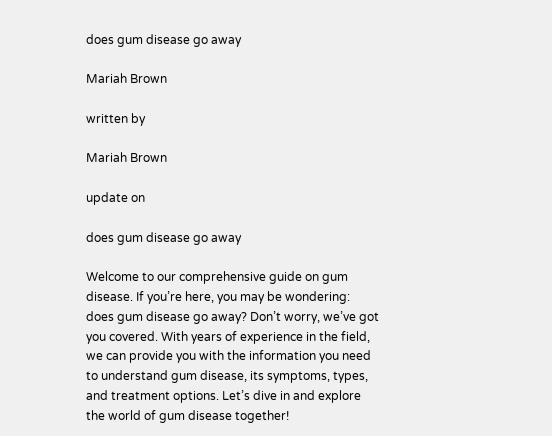does gum disease go away

Mariah Brown

written by

Mariah Brown

update on

does gum disease go away

Welcome to our comprehensive guide on gum disease. If you’re here, you may be wondering: does gum disease go away? Don’t worry, we’ve got you covered. With years of experience in the field, we can provide you with the information you need to understand gum disease, its symptoms, types, and treatment options. Let’s dive in and explore the world of gum disease together!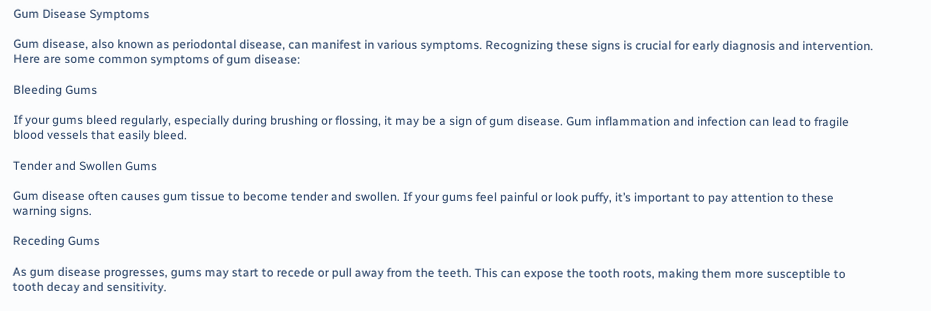Gum Disease Symptoms

Gum disease, also known as periodontal disease, can manifest in various symptoms. Recognizing these signs is crucial for early diagnosis and intervention. Here are some common symptoms of gum disease:

Bleeding Gums

If your gums bleed regularly, especially during brushing or flossing, it may be a sign of gum disease. Gum inflammation and infection can lead to fragile blood vessels that easily bleed.

Tender and Swollen Gums

Gum disease often causes gum tissue to become tender and swollen. If your gums feel painful or look puffy, it’s important to pay attention to these warning signs.

Receding Gums

As gum disease progresses, gums may start to recede or pull away from the teeth. This can expose the tooth roots, making them more susceptible to tooth decay and sensitivity.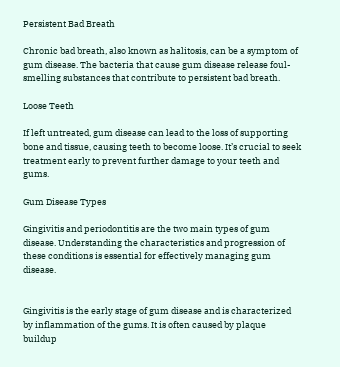Persistent Bad Breath

Chronic bad breath, also known as halitosis, can be a symptom of gum disease. The bacteria that cause gum disease release foul-smelling substances that contribute to persistent bad breath.

Loose Teeth

If left untreated, gum disease can lead to the loss of supporting bone and tissue, causing teeth to become loose. It’s crucial to seek treatment early to prevent further damage to your teeth and gums.

Gum Disease Types

Gingivitis and periodontitis are the two main types of gum disease. Understanding the characteristics and progression of these conditions is essential for effectively managing gum disease.


Gingivitis is the early stage of gum disease and is characterized by inflammation of the gums. It is often caused by plaque buildup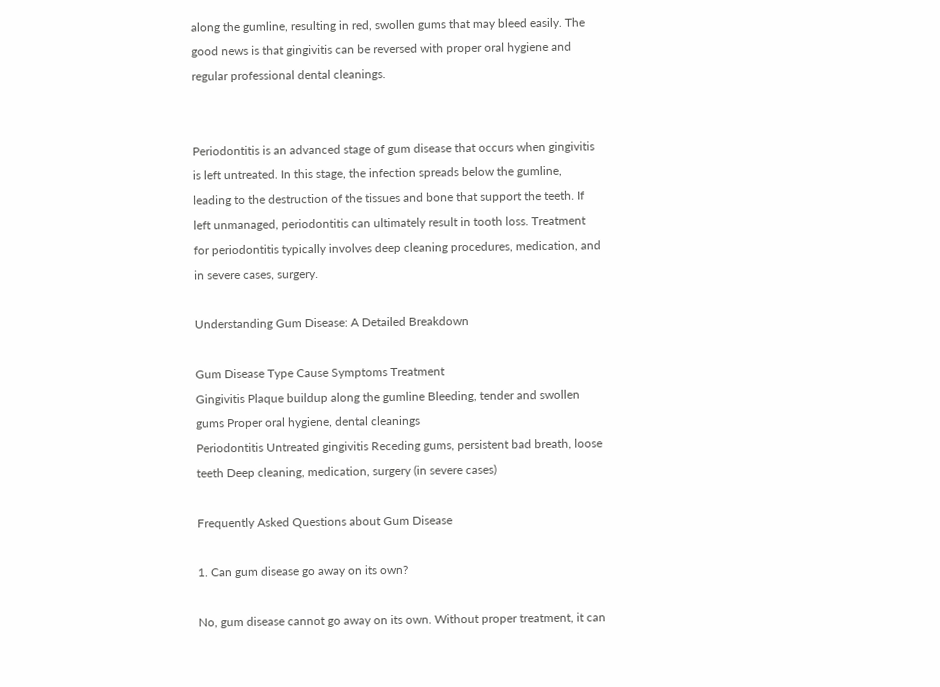along the gumline, resulting in red, swollen gums that may bleed easily. The good news is that gingivitis can be reversed with proper oral hygiene and regular professional dental cleanings.


Periodontitis is an advanced stage of gum disease that occurs when gingivitis is left untreated. In this stage, the infection spreads below the gumline, leading to the destruction of the tissues and bone that support the teeth. If left unmanaged, periodontitis can ultimately result in tooth loss. Treatment for periodontitis typically involves deep cleaning procedures, medication, and in severe cases, surgery.

Understanding Gum Disease: A Detailed Breakdown

Gum Disease Type Cause Symptoms Treatment
Gingivitis Plaque buildup along the gumline Bleeding, tender and swollen gums Proper oral hygiene, dental cleanings
Periodontitis Untreated gingivitis Receding gums, persistent bad breath, loose teeth Deep cleaning, medication, surgery (in severe cases)

Frequently Asked Questions about Gum Disease

1. Can gum disease go away on its own?

No, gum disease cannot go away on its own. Without proper treatment, it can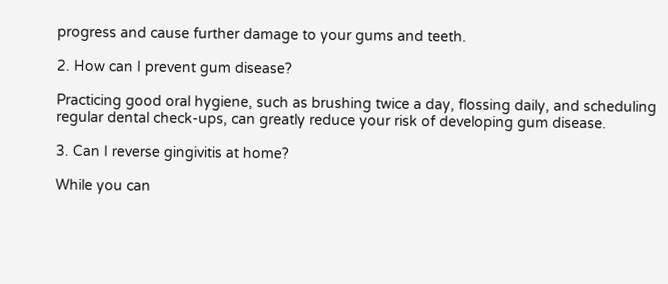progress and cause further damage to your gums and teeth.

2. How can I prevent gum disease?

Practicing good oral hygiene, such as brushing twice a day, flossing daily, and scheduling regular dental check-ups, can greatly reduce your risk of developing gum disease.

3. Can I reverse gingivitis at home?

While you can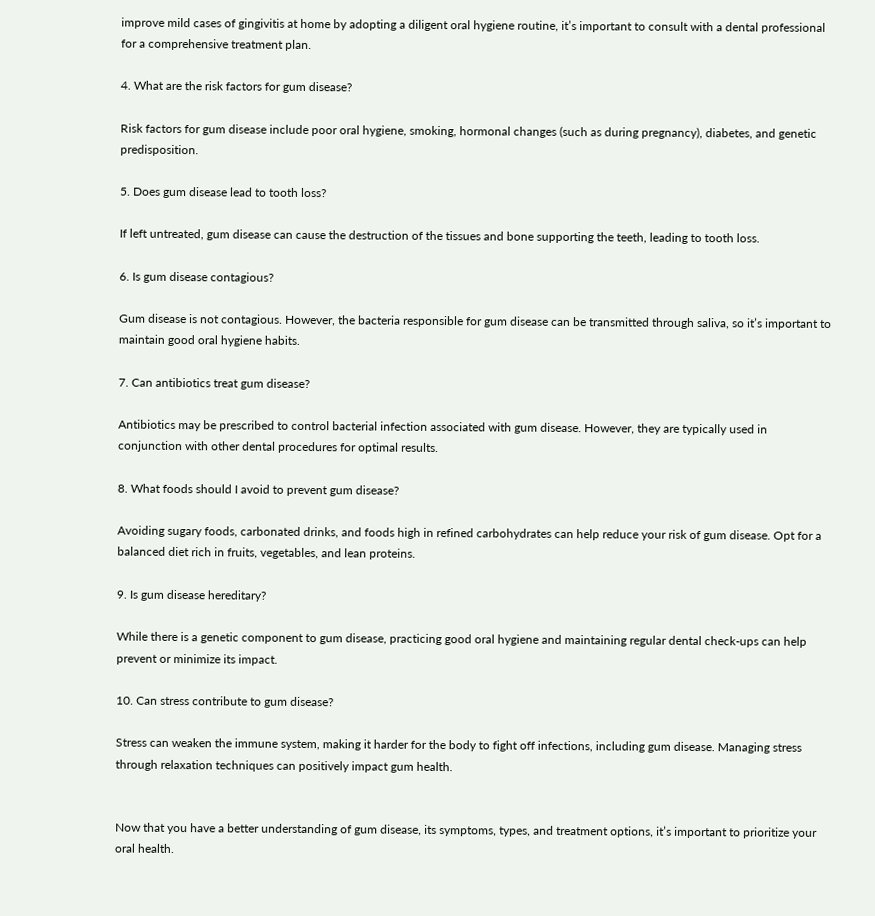improve mild cases of gingivitis at home by adopting a diligent oral hygiene routine, it’s important to consult with a dental professional for a comprehensive treatment plan.

4. What are the risk factors for gum disease?

Risk factors for gum disease include poor oral hygiene, smoking, hormonal changes (such as during pregnancy), diabetes, and genetic predisposition.

5. Does gum disease lead to tooth loss?

If left untreated, gum disease can cause the destruction of the tissues and bone supporting the teeth, leading to tooth loss.

6. Is gum disease contagious?

Gum disease is not contagious. However, the bacteria responsible for gum disease can be transmitted through saliva, so it’s important to maintain good oral hygiene habits.

7. Can antibiotics treat gum disease?

Antibiotics may be prescribed to control bacterial infection associated with gum disease. However, they are typically used in conjunction with other dental procedures for optimal results.

8. What foods should I avoid to prevent gum disease?

Avoiding sugary foods, carbonated drinks, and foods high in refined carbohydrates can help reduce your risk of gum disease. Opt for a balanced diet rich in fruits, vegetables, and lean proteins.

9. Is gum disease hereditary?

While there is a genetic component to gum disease, practicing good oral hygiene and maintaining regular dental check-ups can help prevent or minimize its impact.

10. Can stress contribute to gum disease?

Stress can weaken the immune system, making it harder for the body to fight off infections, including gum disease. Managing stress through relaxation techniques can positively impact gum health.


Now that you have a better understanding of gum disease, its symptoms, types, and treatment options, it’s important to prioritize your oral health.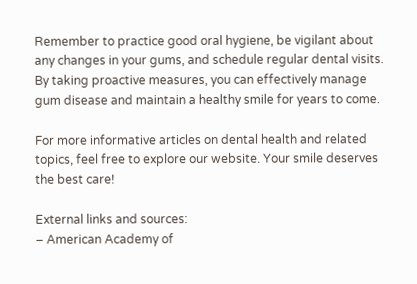Remember to practice good oral hygiene, be vigilant about any changes in your gums, and schedule regular dental visits. By taking proactive measures, you can effectively manage gum disease and maintain a healthy smile for years to come.

For more informative articles on dental health and related topics, feel free to explore our website. Your smile deserves the best care!

External links and sources:
– American Academy of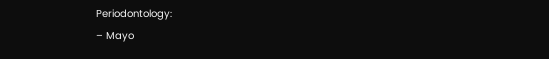Periodontology:
– Mayo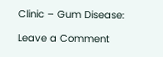Clinic – Gum Disease:

Leave a Comment